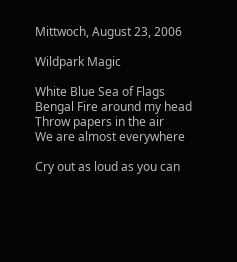Mittwoch, August 23, 2006

Wildpark Magic

White Blue Sea of Flags
Bengal Fire around my head
Throw papers in the air
We are almost everywhere

Cry out as loud as you can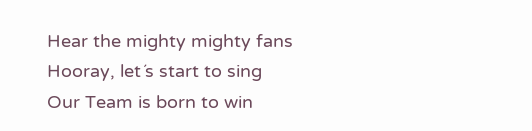Hear the mighty mighty fans
Hooray, let´s start to sing
Our Team is born to win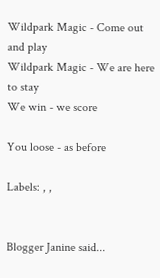Wildpark Magic - Come out and play
Wildpark Magic - We are here to stay
We win - we score

You loose - as before

Labels: , ,


Blogger Janine said...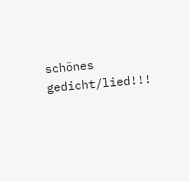schönes gedicht/lied!!!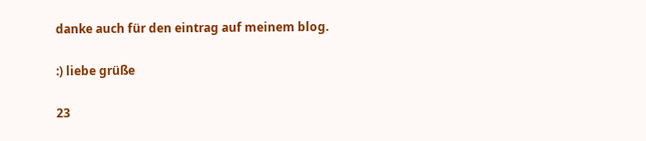danke auch für den eintrag auf meinem blog.

:) liebe grüße

23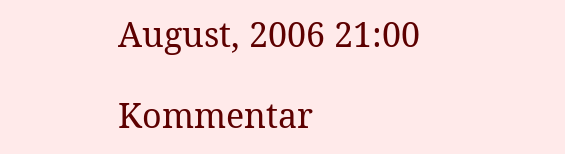August, 2006 21:00

Kommentar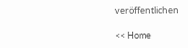veröffentlichen

<< Home